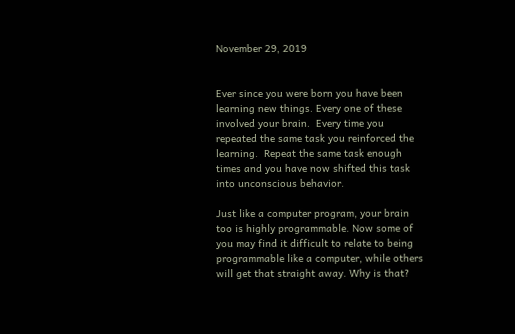November 29, 2019


Ever since you were born you have been learning new things. Every one of these involved your brain.  Every time you repeated the same task you reinforced the learning.  Repeat the same task enough times and you have now shifted this task into unconscious behavior.

Just like a computer program, your brain too is highly programmable. Now some of you may find it difficult to relate to being programmable like a computer, while others will get that straight away. Why is that?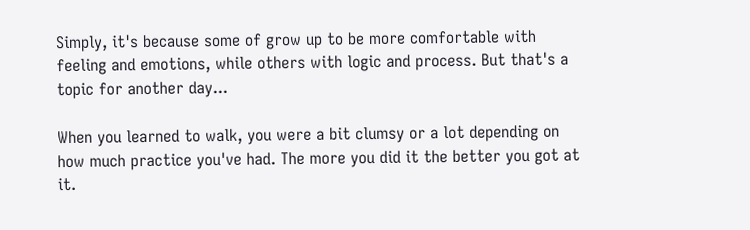Simply, it's because some of grow up to be more comfortable with feeling and emotions, while others with logic and process. But that's a topic for another day...

When you learned to walk, you were a bit clumsy or a lot depending on how much practice you've had. The more you did it the better you got at it.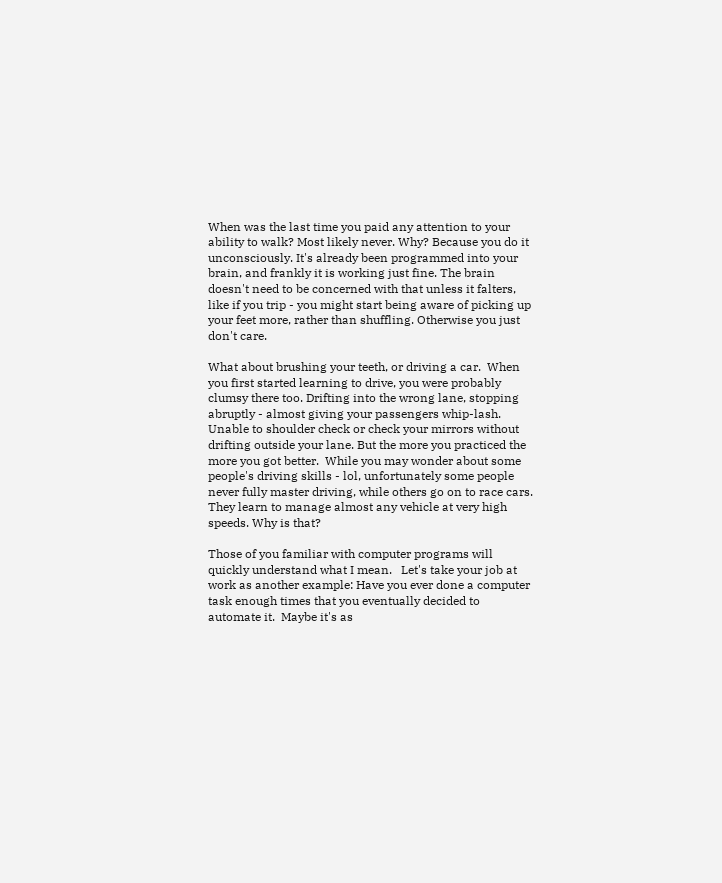When was the last time you paid any attention to your ability to walk? Most likely never. Why? Because you do it unconsciously. It's already been programmed into your brain, and frankly it is working just fine. The brain doesn't need to be concerned with that unless it falters, like if you trip - you might start being aware of picking up your feet more, rather than shuffling. Otherwise you just don't care.

What about brushing your teeth, or driving a car.  When you first started learning to drive, you were probably clumsy there too. Drifting into the wrong lane, stopping abruptly - almost giving your passengers whip-lash.  Unable to shoulder check or check your mirrors without drifting outside your lane. But the more you practiced the more you got better.  While you may wonder about some people's driving skills - lol, unfortunately some people never fully master driving, while others go on to race cars. They learn to manage almost any vehicle at very high speeds. Why is that?

Those of you familiar with computer programs will quickly understand what I mean.   Let's take your job at work as another example: Have you ever done a computer task enough times that you eventually decided to automate it.  Maybe it's as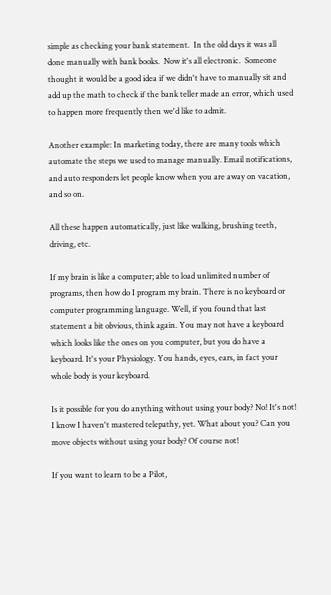simple as checking your bank statement.  In the old days it was all done manually with bank books.  Now it's all electronic.  Someone thought it would be a good idea if we didn't have to manually sit and add up the math to check if the bank teller made an error, which used to happen more frequently then we'd like to admit.

Another example: In marketing today, there are many tools which automate the steps we used to manage manually. Email notifications, and auto responders let people know when you are away on vacation, and so on.

All these happen automatically, just like walking, brushing teeth, driving, etc.

If my brain is like a computer; able to load unlimited number of programs, then how do I program my brain. There is no keyboard or computer programming language. Well, if you found that last statement a bit obvious, think again. You may not have a keyboard which looks like the ones on you computer, but you do have a keyboard. It's your Physiology. You hands, eyes, ears, in fact your whole body is your keyboard.

Is it possible for you do anything without using your body? No! It's not!  I know I haven't mastered telepathy, yet. What about you? Can you move objects without using your body? Of course not!

If you want to learn to be a Pilot,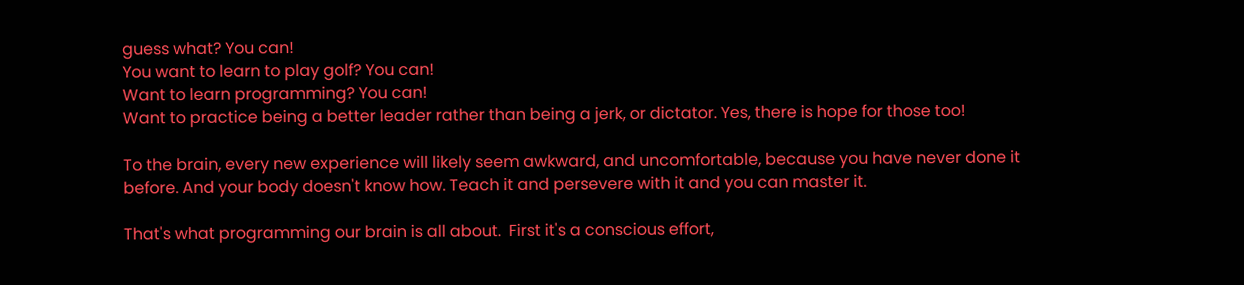guess what? You can!
You want to learn to play golf? You can!
Want to learn programming? You can!
Want to practice being a better leader rather than being a jerk, or dictator. Yes, there is hope for those too!

To the brain, every new experience will likely seem awkward, and uncomfortable, because you have never done it before. And your body doesn't know how. Teach it and persevere with it and you can master it.

That's what programming our brain is all about.  First it's a conscious effort,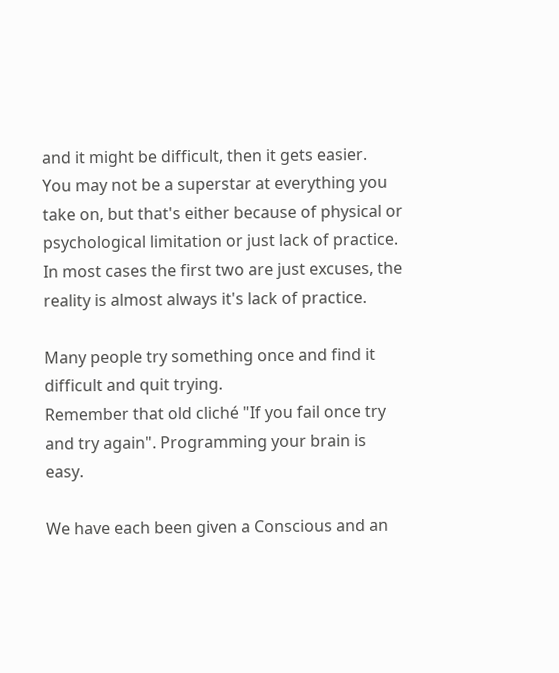and it might be difficult, then it gets easier.  You may not be a superstar at everything you take on, but that's either because of physical or psychological limitation or just lack of practice. In most cases the first two are just excuses, the reality is almost always it's lack of practice.

Many people try something once and find it difficult and quit trying.
Remember that old cliché "If you fail once try and try again". Programming your brain is easy.

We have each been given a Conscious and an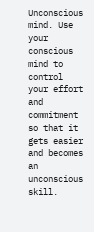Unconscious mind. Use your conscious mind to control your effort and commitment so that it gets easier and becomes an unconscious skill.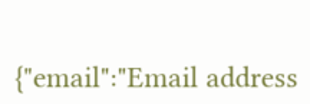{"email":"Email address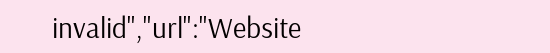invalid","url":"Website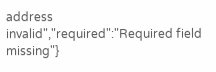address invalid","required":"Required field missing"}